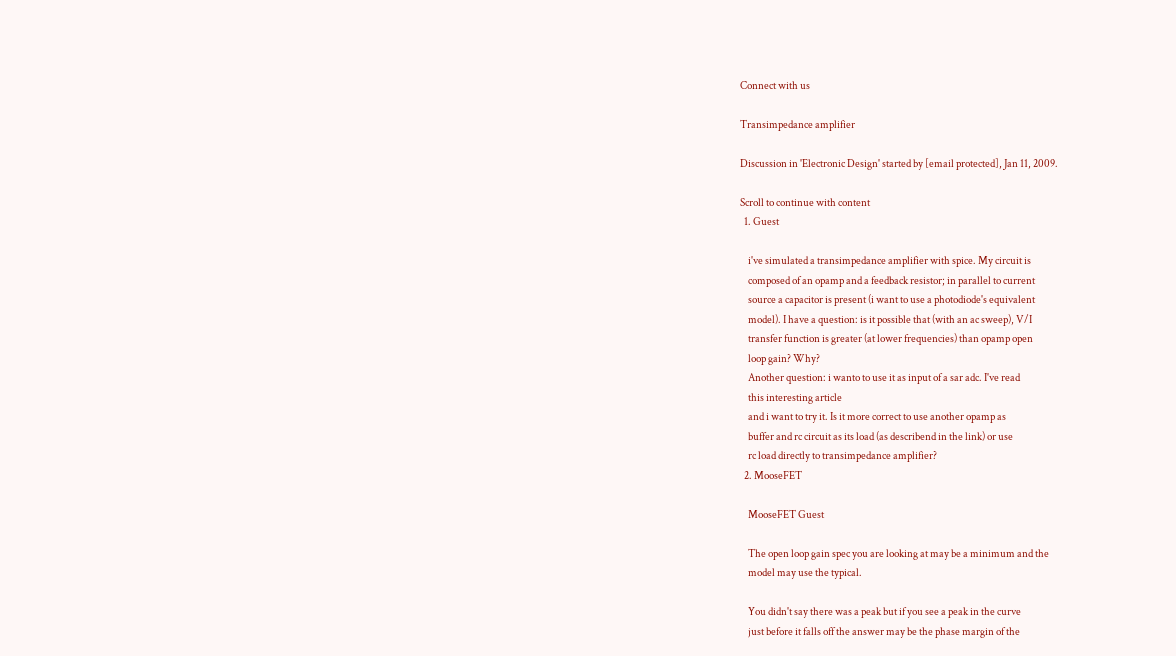Connect with us

Transimpedance amplifier

Discussion in 'Electronic Design' started by [email protected], Jan 11, 2009.

Scroll to continue with content
  1. Guest

    i've simulated a transimpedance amplifier with spice. My circuit is
    composed of an opamp and a feedback resistor; in parallel to current
    source a capacitor is present (i want to use a photodiode's equivalent
    model). I have a question: is it possible that (with an ac sweep), V/I
    transfer function is greater (at lower frequencies) than opamp open
    loop gain? Why?
    Another question: i wanto to use it as input of a sar adc. I've read
    this interesting article
    and i want to try it. Is it more correct to use another opamp as
    buffer and rc circuit as its load (as describend in the link) or use
    rc load directly to transimpedance amplifier?
  2. MooseFET

    MooseFET Guest

    The open loop gain spec you are looking at may be a minimum and the
    model may use the typical.

    You didn't say there was a peak but if you see a peak in the curve
    just before it falls off the answer may be the phase margin of the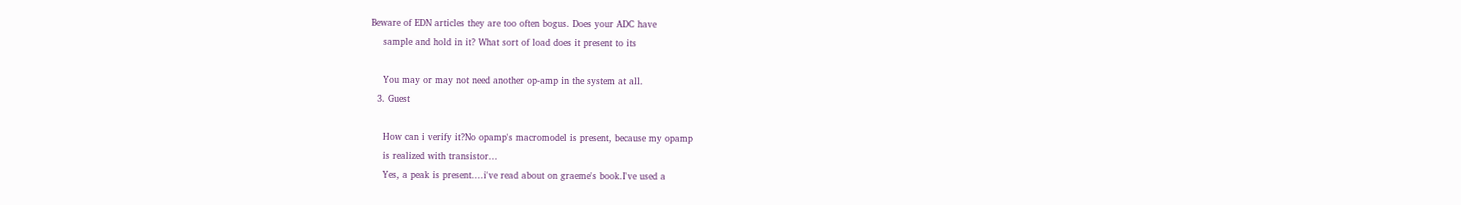Beware of EDN articles they are too often bogus. Does your ADC have
    sample and hold in it? What sort of load does it present to its

    You may or may not need another op-amp in the system at all.
  3. Guest

    How can i verify it?No opamp's macromodel is present, because my opamp
    is realized with transistor...
    Yes, a peak is present....i've read about on graeme's book.I've used a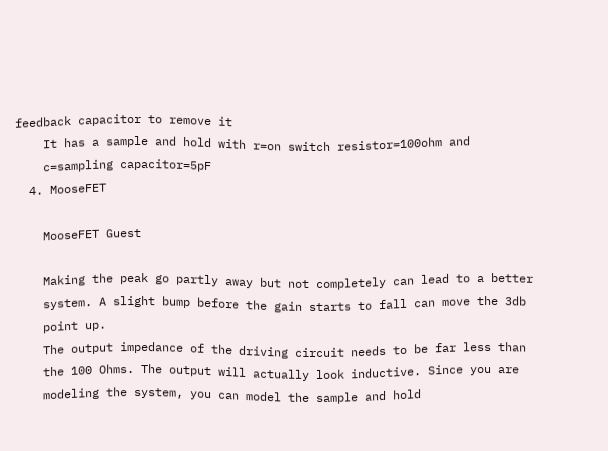feedback capacitor to remove it
    It has a sample and hold with r=on switch resistor=100ohm and
    c=sampling capacitor=5pF
  4. MooseFET

    MooseFET Guest

    Making the peak go partly away but not completely can lead to a better
    system. A slight bump before the gain starts to fall can move the 3db
    point up.
    The output impedance of the driving circuit needs to be far less than
    the 100 Ohms. The output will actually look inductive. Since you are
    modeling the system, you can model the sample and hold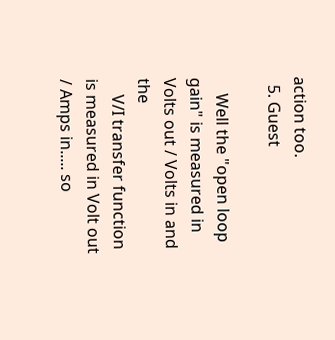action too.
  5. Guest

    Well the "open loop gain" is measured in Volts out / Volts in and the
    V/I transfer function is measured in Volt out / Amps in..... so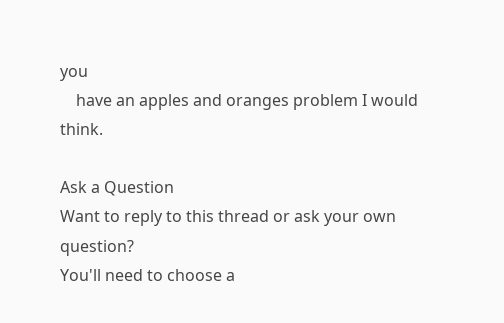you
    have an apples and oranges problem I would think.

Ask a Question
Want to reply to this thread or ask your own question?
You'll need to choose a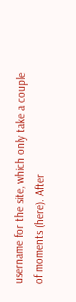username for the site, which only take a couple of moments (here). After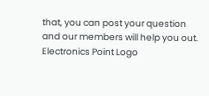that, you can post your question and our members will help you out.
Electronics Point Logo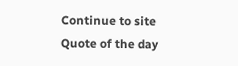Continue to site
Quote of the day